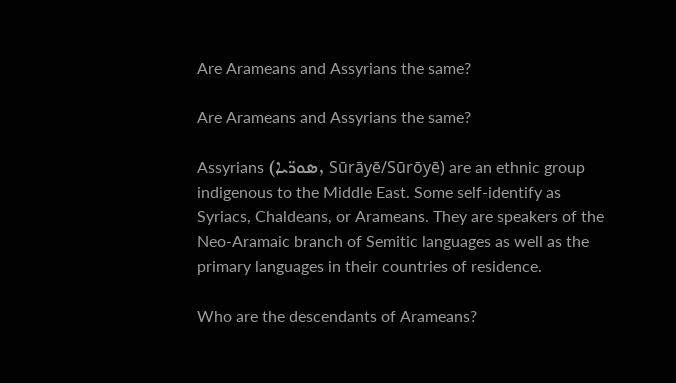Are Arameans and Assyrians the same?

Are Arameans and Assyrians the same?

Assyrians (ܣܘܪ̈ܝܐ, Sūrāyē/Sūrōyē) are an ethnic group indigenous to the Middle East. Some self-identify as Syriacs, Chaldeans, or Arameans. They are speakers of the Neo-Aramaic branch of Semitic languages as well as the primary languages in their countries of residence.

Who are the descendants of Arameans?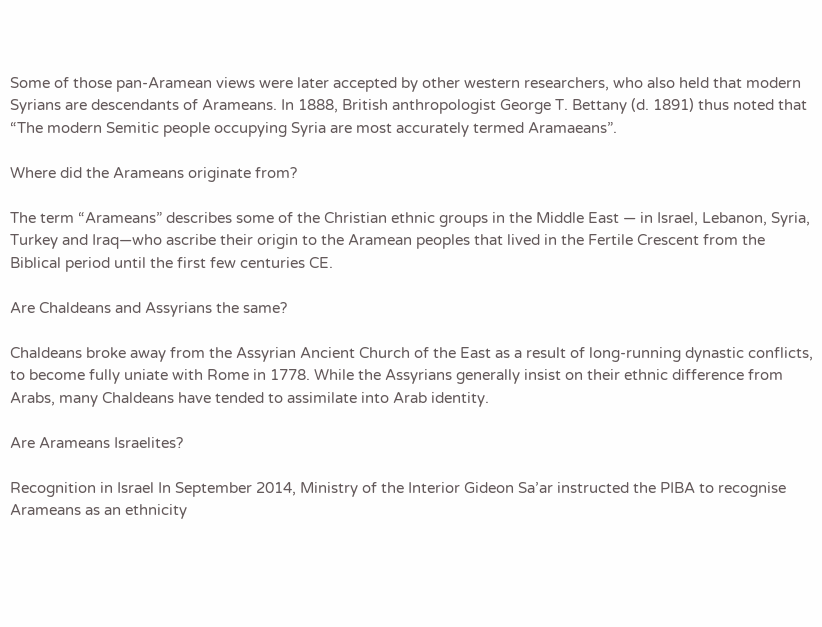Some of those pan-Aramean views were later accepted by other western researchers, who also held that modern Syrians are descendants of Arameans. In 1888, British anthropologist George T. Bettany (d. 1891) thus noted that “The modern Semitic people occupying Syria are most accurately termed Aramaeans”.

Where did the Arameans originate from?

The term “Arameans” describes some of the Christian ethnic groups in the Middle East — in Israel, Lebanon, Syria, Turkey and Iraq—who ascribe their origin to the Aramean peoples that lived in the Fertile Crescent from the Biblical period until the first few centuries CE.

Are Chaldeans and Assyrians the same?

Chaldeans broke away from the Assyrian Ancient Church of the East as a result of long-running dynastic conflicts, to become fully uniate with Rome in 1778. While the Assyrians generally insist on their ethnic difference from Arabs, many Chaldeans have tended to assimilate into Arab identity.

Are Arameans Israelites?

Recognition in Israel In September 2014, Ministry of the Interior Gideon Sa’ar instructed the PIBA to recognise Arameans as an ethnicity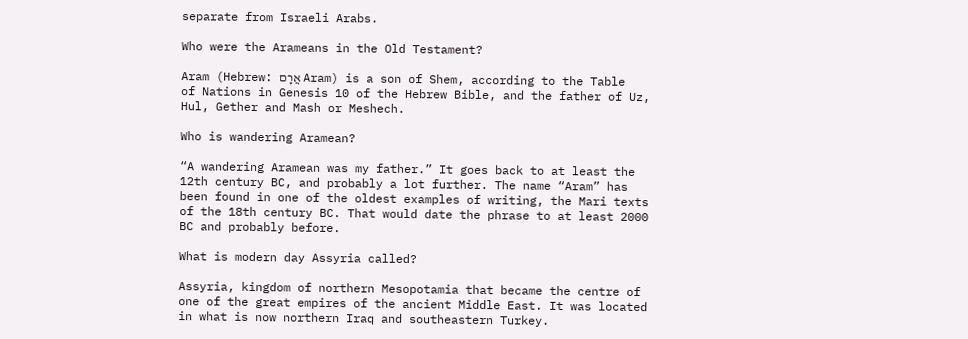separate from Israeli Arabs.

Who were the Arameans in the Old Testament?

Aram (Hebrew: אֲרָם Aram) is a son of Shem, according to the Table of Nations in Genesis 10 of the Hebrew Bible, and the father of Uz, Hul, Gether and Mash or Meshech.

Who is wandering Aramean?

“A wandering Aramean was my father.” It goes back to at least the 12th century BC, and probably a lot further. The name “Aram” has been found in one of the oldest examples of writing, the Mari texts of the 18th century BC. That would date the phrase to at least 2000 BC and probably before.

What is modern day Assyria called?

Assyria, kingdom of northern Mesopotamia that became the centre of one of the great empires of the ancient Middle East. It was located in what is now northern Iraq and southeastern Turkey.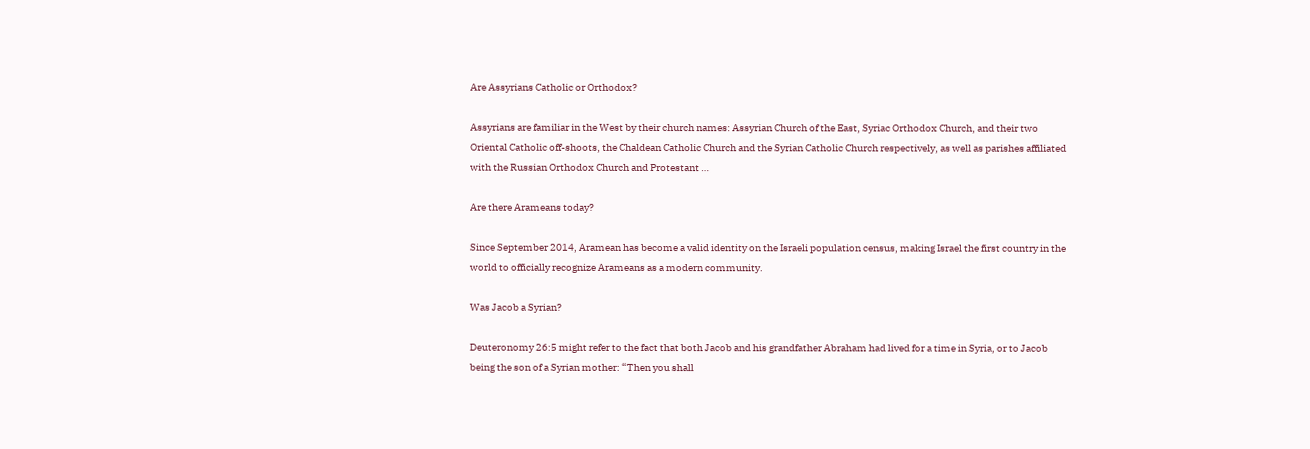Are Assyrians Catholic or Orthodox?

Assyrians are familiar in the West by their church names: Assyrian Church of the East, Syriac Orthodox Church, and their two Oriental Catholic off-shoots, the Chaldean Catholic Church and the Syrian Catholic Church respectively, as well as parishes affiliated with the Russian Orthodox Church and Protestant …

Are there Arameans today?

Since September 2014, Aramean has become a valid identity on the Israeli population census, making Israel the first country in the world to officially recognize Arameans as a modern community.

Was Jacob a Syrian?

Deuteronomy 26:5 might refer to the fact that both Jacob and his grandfather Abraham had lived for a time in Syria, or to Jacob being the son of a Syrian mother: “Then you shall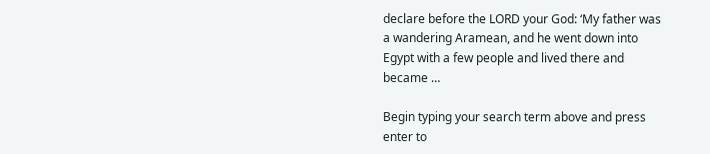declare before the LORD your God: ‘My father was a wandering Aramean, and he went down into Egypt with a few people and lived there and became …

Begin typing your search term above and press enter to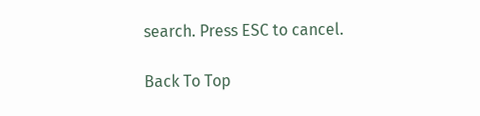search. Press ESC to cancel.

Back To Top